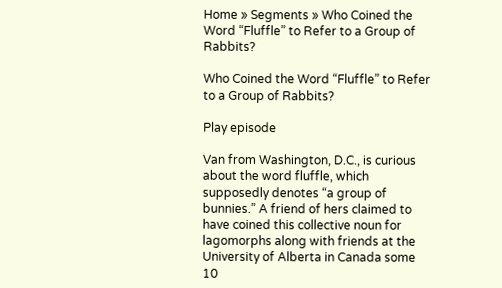Home » Segments » Who Coined the Word “Fluffle” to Refer to a Group of Rabbits?

Who Coined the Word “Fluffle” to Refer to a Group of Rabbits?

Play episode

Van from Washington, D.C., is curious about the word fluffle, which supposedly denotes “a group of bunnies.” A friend of hers claimed to have coined this collective noun for lagomorphs along with friends at the University of Alberta in Canada some 10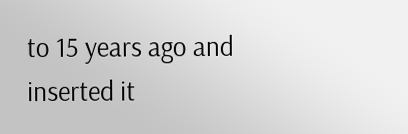to 15 years ago and inserted it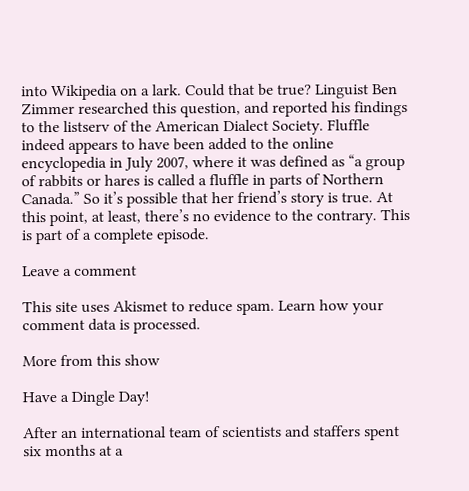into Wikipedia on a lark. Could that be true? Linguist Ben Zimmer researched this question, and reported his findings to the listserv of the American Dialect Society. Fluffle indeed appears to have been added to the online encyclopedia in July 2007, where it was defined as “a group of rabbits or hares is called a fluffle in parts of Northern Canada.” So it’s possible that her friend’s story is true. At this point, at least, there’s no evidence to the contrary. This is part of a complete episode.

Leave a comment

This site uses Akismet to reduce spam. Learn how your comment data is processed.

More from this show

Have a Dingle Day!

After an international team of scientists and staffers spent six months at a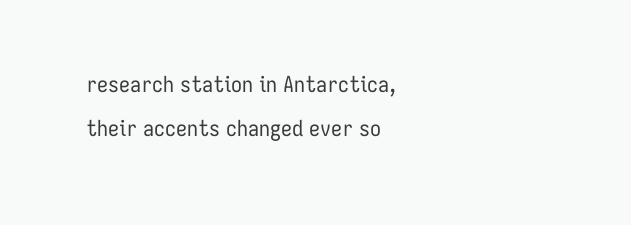research station in Antarctica, their accents changed ever so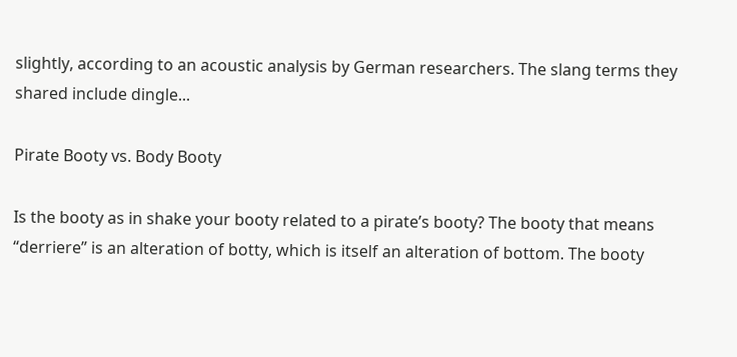slightly, according to an acoustic analysis by German researchers. The slang terms they shared include dingle...

Pirate Booty vs. Body Booty

Is the booty as in shake your booty related to a pirate’s booty? The booty that means “derriere” is an alteration of botty, which is itself an alteration of bottom. The booty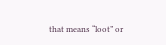that means “loot” or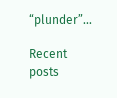“plunder”...

Recent posts